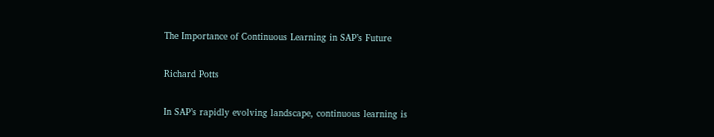The Importance of Continuous Learning in SAP’s Future

Richard Potts

In SAP’s rapidly evolving landscape, continuous learning is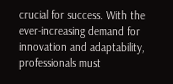crucial for success. With the ever-increasing demand for innovation and adaptability, professionals must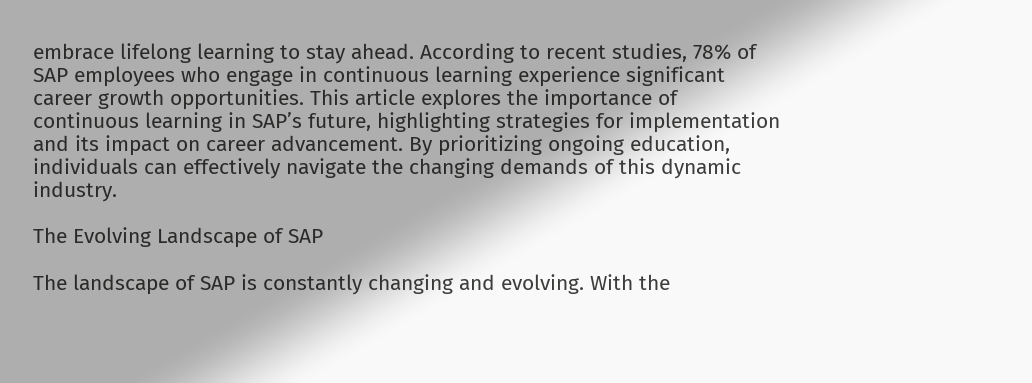embrace lifelong learning to stay ahead. According to recent studies, 78% of SAP employees who engage in continuous learning experience significant career growth opportunities. This article explores the importance of continuous learning in SAP’s future, highlighting strategies for implementation and its impact on career advancement. By prioritizing ongoing education, individuals can effectively navigate the changing demands of this dynamic industry.

The Evolving Landscape of SAP

The landscape of SAP is constantly changing and evolving. With the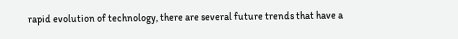rapid evolution of technology, there are several future trends that have a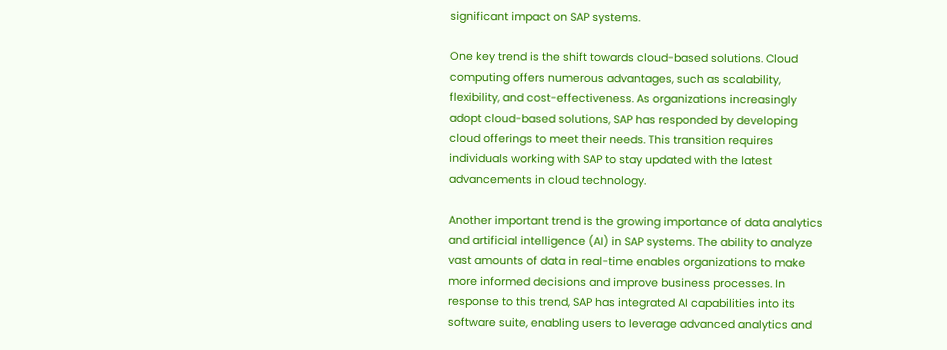significant impact on SAP systems.

One key trend is the shift towards cloud-based solutions. Cloud computing offers numerous advantages, such as scalability, flexibility, and cost-effectiveness. As organizations increasingly adopt cloud-based solutions, SAP has responded by developing cloud offerings to meet their needs. This transition requires individuals working with SAP to stay updated with the latest advancements in cloud technology.

Another important trend is the growing importance of data analytics and artificial intelligence (AI) in SAP systems. The ability to analyze vast amounts of data in real-time enables organizations to make more informed decisions and improve business processes. In response to this trend, SAP has integrated AI capabilities into its software suite, enabling users to leverage advanced analytics and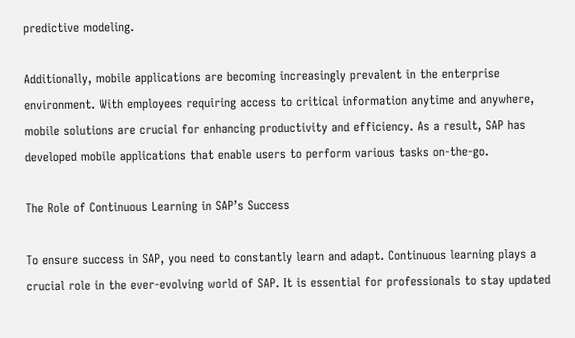predictive modeling.

Additionally, mobile applications are becoming increasingly prevalent in the enterprise environment. With employees requiring access to critical information anytime and anywhere, mobile solutions are crucial for enhancing productivity and efficiency. As a result, SAP has developed mobile applications that enable users to perform various tasks on-the-go.

The Role of Continuous Learning in SAP’s Success

To ensure success in SAP, you need to constantly learn and adapt. Continuous learning plays a crucial role in the ever-evolving world of SAP. It is essential for professionals to stay updated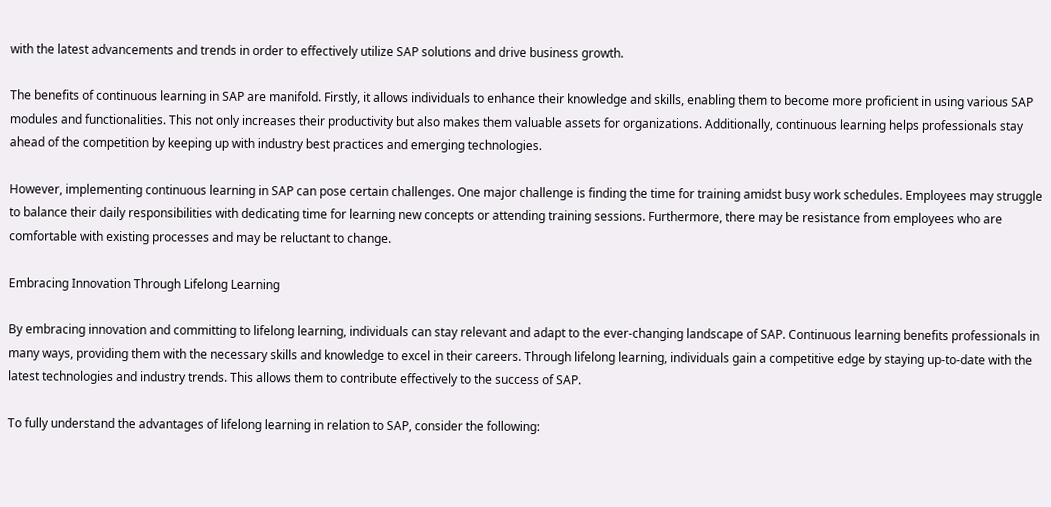with the latest advancements and trends in order to effectively utilize SAP solutions and drive business growth.

The benefits of continuous learning in SAP are manifold. Firstly, it allows individuals to enhance their knowledge and skills, enabling them to become more proficient in using various SAP modules and functionalities. This not only increases their productivity but also makes them valuable assets for organizations. Additionally, continuous learning helps professionals stay ahead of the competition by keeping up with industry best practices and emerging technologies.

However, implementing continuous learning in SAP can pose certain challenges. One major challenge is finding the time for training amidst busy work schedules. Employees may struggle to balance their daily responsibilities with dedicating time for learning new concepts or attending training sessions. Furthermore, there may be resistance from employees who are comfortable with existing processes and may be reluctant to change.

Embracing Innovation Through Lifelong Learning

By embracing innovation and committing to lifelong learning, individuals can stay relevant and adapt to the ever-changing landscape of SAP. Continuous learning benefits professionals in many ways, providing them with the necessary skills and knowledge to excel in their careers. Through lifelong learning, individuals gain a competitive edge by staying up-to-date with the latest technologies and industry trends. This allows them to contribute effectively to the success of SAP.

To fully understand the advantages of lifelong learning in relation to SAP, consider the following: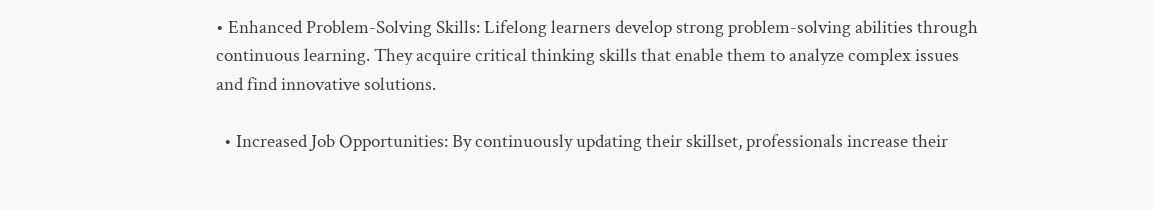• Enhanced Problem-Solving Skills: Lifelong learners develop strong problem-solving abilities through continuous learning. They acquire critical thinking skills that enable them to analyze complex issues and find innovative solutions.

  • Increased Job Opportunities: By continuously updating their skillset, professionals increase their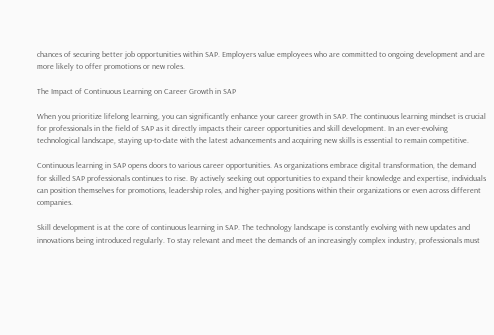chances of securing better job opportunities within SAP. Employers value employees who are committed to ongoing development and are more likely to offer promotions or new roles.

The Impact of Continuous Learning on Career Growth in SAP

When you prioritize lifelong learning, you can significantly enhance your career growth in SAP. The continuous learning mindset is crucial for professionals in the field of SAP as it directly impacts their career opportunities and skill development. In an ever-evolving technological landscape, staying up-to-date with the latest advancements and acquiring new skills is essential to remain competitive.

Continuous learning in SAP opens doors to various career opportunities. As organizations embrace digital transformation, the demand for skilled SAP professionals continues to rise. By actively seeking out opportunities to expand their knowledge and expertise, individuals can position themselves for promotions, leadership roles, and higher-paying positions within their organizations or even across different companies.

Skill development is at the core of continuous learning in SAP. The technology landscape is constantly evolving with new updates and innovations being introduced regularly. To stay relevant and meet the demands of an increasingly complex industry, professionals must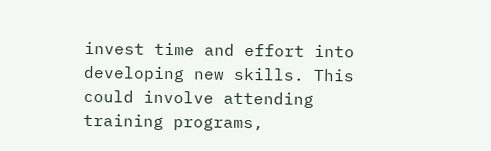invest time and effort into developing new skills. This could involve attending training programs,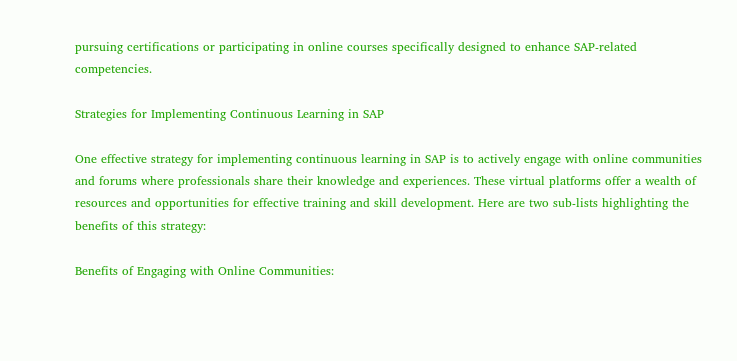pursuing certifications or participating in online courses specifically designed to enhance SAP-related competencies.

Strategies for Implementing Continuous Learning in SAP

One effective strategy for implementing continuous learning in SAP is to actively engage with online communities and forums where professionals share their knowledge and experiences. These virtual platforms offer a wealth of resources and opportunities for effective training and skill development. Here are two sub-lists highlighting the benefits of this strategy:

Benefits of Engaging with Online Communities: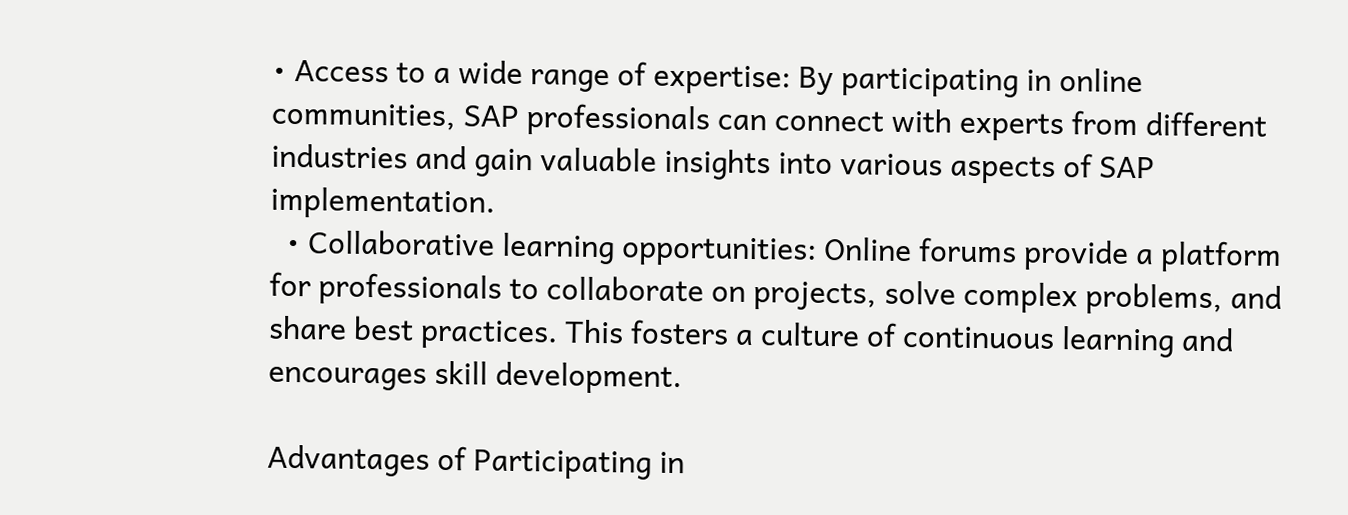• Access to a wide range of expertise: By participating in online communities, SAP professionals can connect with experts from different industries and gain valuable insights into various aspects of SAP implementation.
  • Collaborative learning opportunities: Online forums provide a platform for professionals to collaborate on projects, solve complex problems, and share best practices. This fosters a culture of continuous learning and encourages skill development.

Advantages of Participating in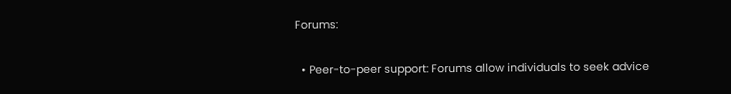Forums:

  • Peer-to-peer support: Forums allow individuals to seek advice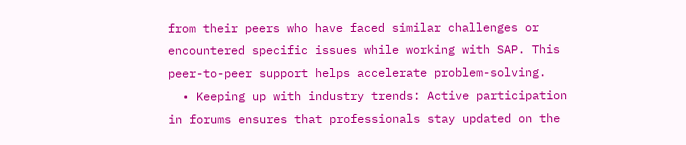from their peers who have faced similar challenges or encountered specific issues while working with SAP. This peer-to-peer support helps accelerate problem-solving.
  • Keeping up with industry trends: Active participation in forums ensures that professionals stay updated on the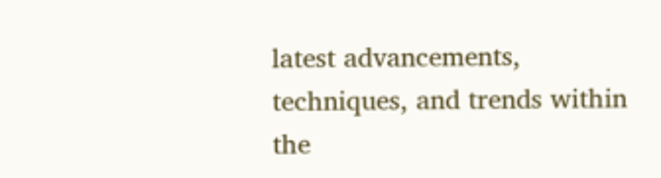latest advancements, techniques, and trends within the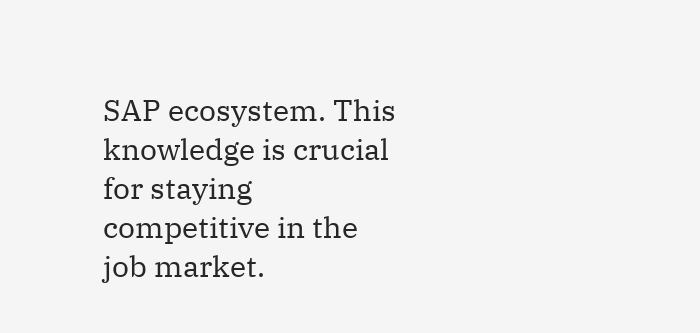SAP ecosystem. This knowledge is crucial for staying competitive in the job market.